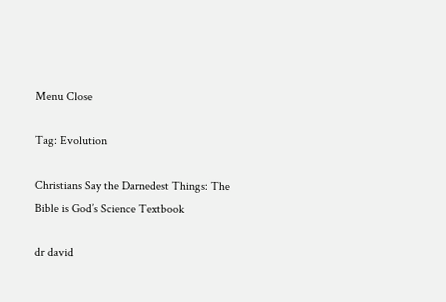Menu Close

Tag: Evolution

Christians Say the Darnedest Things: The Bible is God’s Science Textbook

dr david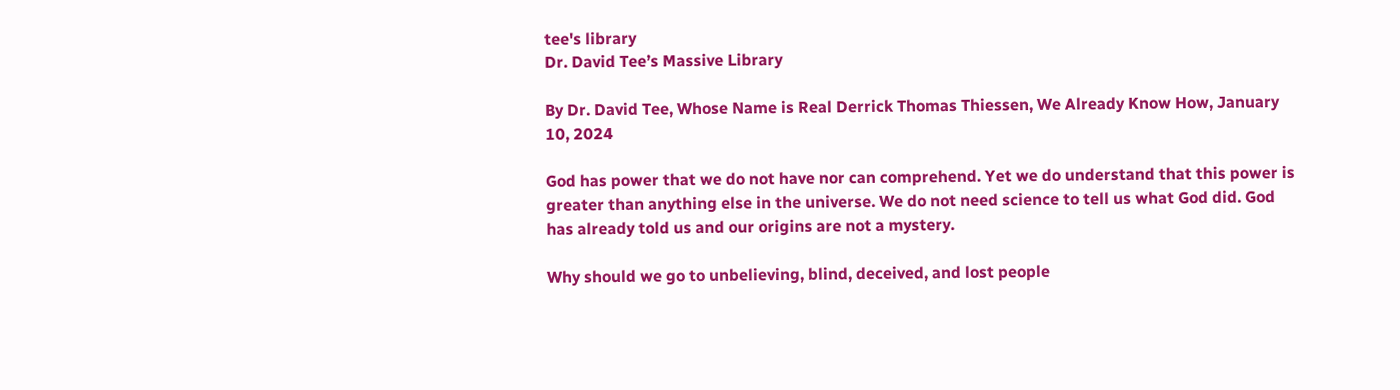tee's library
Dr. David Tee’s Massive Library

By Dr. David Tee, Whose Name is Real Derrick Thomas Thiessen, We Already Know How, January 10, 2024

God has power that we do not have nor can comprehend. Yet we do understand that this power is greater than anything else in the universe. We do not need science to tell us what God did. God has already told us and our origins are not a mystery.

Why should we go to unbelieving, blind, deceived, and lost people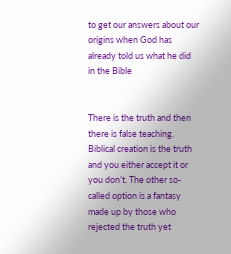to get our answers about our origins when God has already told us what he did in the Bible


There is the truth and then there is false teaching. Biblical creation is the truth and you either accept it or you don’t. The other so-called option is a fantasy made up by those who rejected the truth yet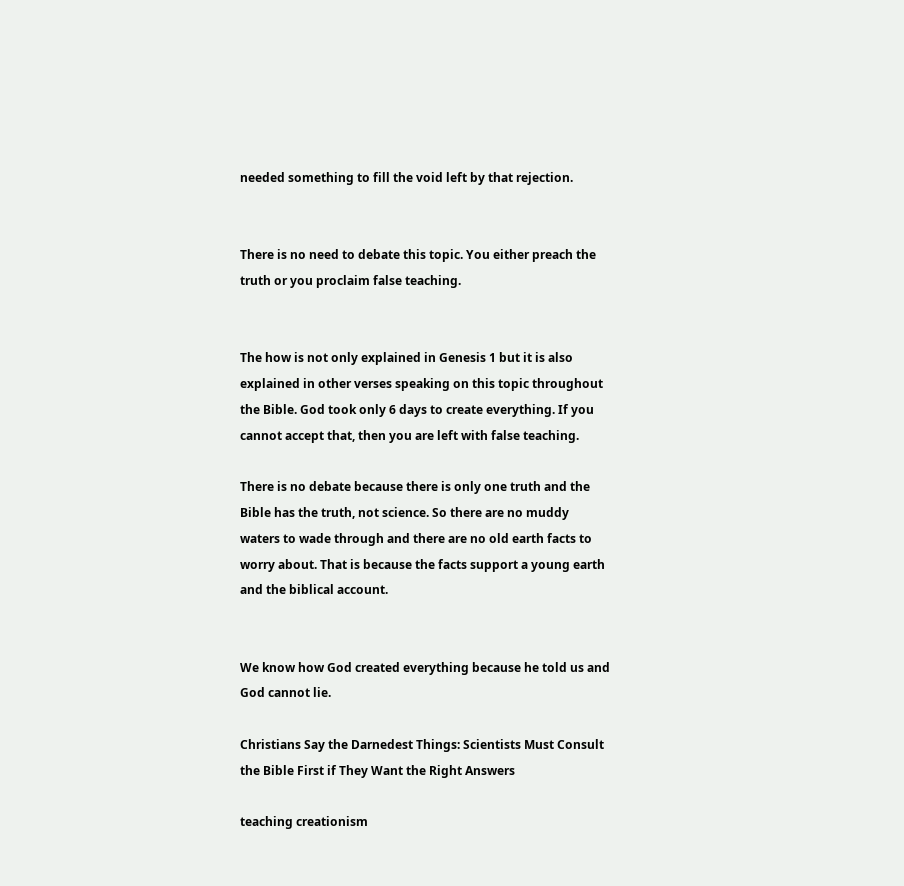needed something to fill the void left by that rejection.


There is no need to debate this topic. You either preach the truth or you proclaim false teaching.


The how is not only explained in Genesis 1 but it is also explained in other verses speaking on this topic throughout the Bible. God took only 6 days to create everything. If you cannot accept that, then you are left with false teaching.

There is no debate because there is only one truth and the Bible has the truth, not science. So there are no muddy waters to wade through and there are no old earth facts to worry about. That is because the facts support a young earth and the biblical account.


We know how God created everything because he told us and God cannot lie.

Christians Say the Darnedest Things: Scientists Must Consult the Bible First if They Want the Right Answers

teaching creationism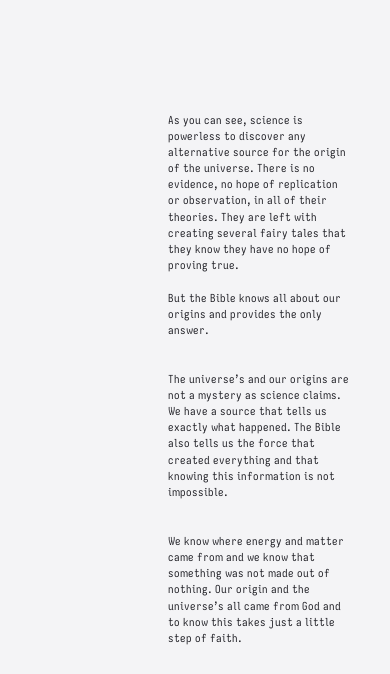As you can see, science is powerless to discover any alternative source for the origin of the universe. There is no evidence, no hope of replication or observation, in all of their theories. They are left with creating several fairy tales that they know they have no hope of proving true.

But the Bible knows all about our origins and provides the only answer.


The universe’s and our origins are not a mystery as science claims. We have a source that tells us exactly what happened. The Bible also tells us the force that created everything and that knowing this information is not impossible.


We know where energy and matter came from and we know that something was not made out of nothing. Our origin and the universe’s all came from God and to know this takes just a little step of faith.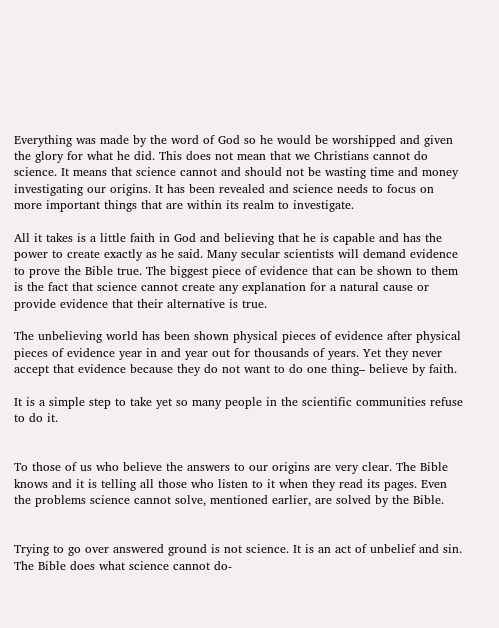Everything was made by the word of God so he would be worshipped and given the glory for what he did. This does not mean that we Christians cannot do science. It means that science cannot and should not be wasting time and money investigating our origins. It has been revealed and science needs to focus on more important things that are within its realm to investigate.

All it takes is a little faith in God and believing that he is capable and has the power to create exactly as he said. Many secular scientists will demand evidence to prove the Bible true. The biggest piece of evidence that can be shown to them is the fact that science cannot create any explanation for a natural cause or provide evidence that their alternative is true.

The unbelieving world has been shown physical pieces of evidence after physical pieces of evidence year in and year out for thousands of years. Yet they never accept that evidence because they do not want to do one thing– believe by faith.

It is a simple step to take yet so many people in the scientific communities refuse to do it.


To those of us who believe the answers to our origins are very clear. The Bible knows and it is telling all those who listen to it when they read its pages. Even the problems science cannot solve, mentioned earlier, are solved by the Bible.


Trying to go over answered ground is not science. It is an act of unbelief and sin. The Bible does what science cannot do-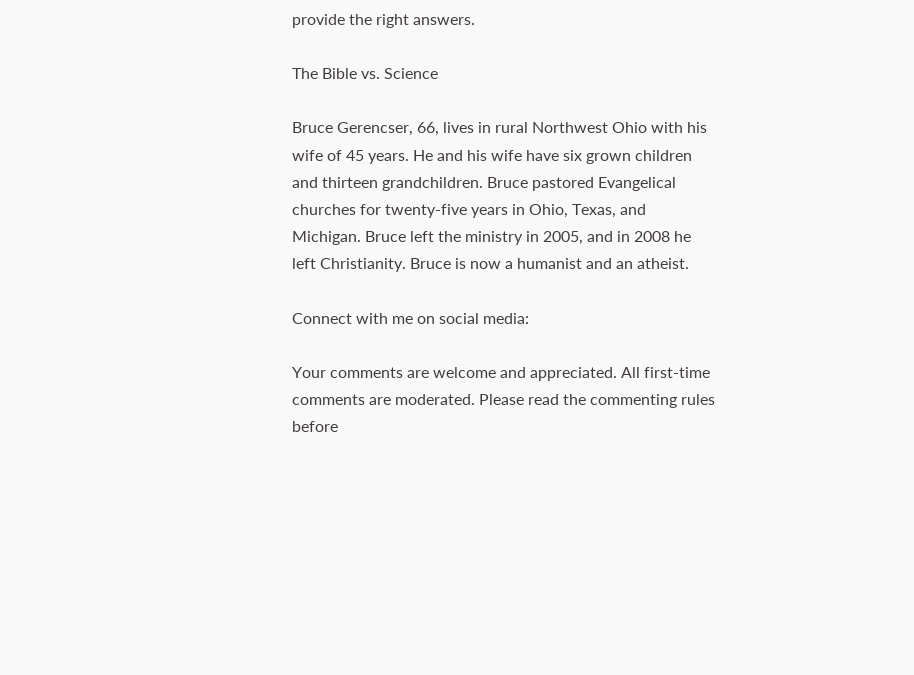provide the right answers.

The Bible vs. Science

Bruce Gerencser, 66, lives in rural Northwest Ohio with his wife of 45 years. He and his wife have six grown children and thirteen grandchildren. Bruce pastored Evangelical churches for twenty-five years in Ohio, Texas, and Michigan. Bruce left the ministry in 2005, and in 2008 he left Christianity. Bruce is now a humanist and an atheist.

Connect with me on social media:

Your comments are welcome and appreciated. All first-time comments are moderated. Please read the commenting rules before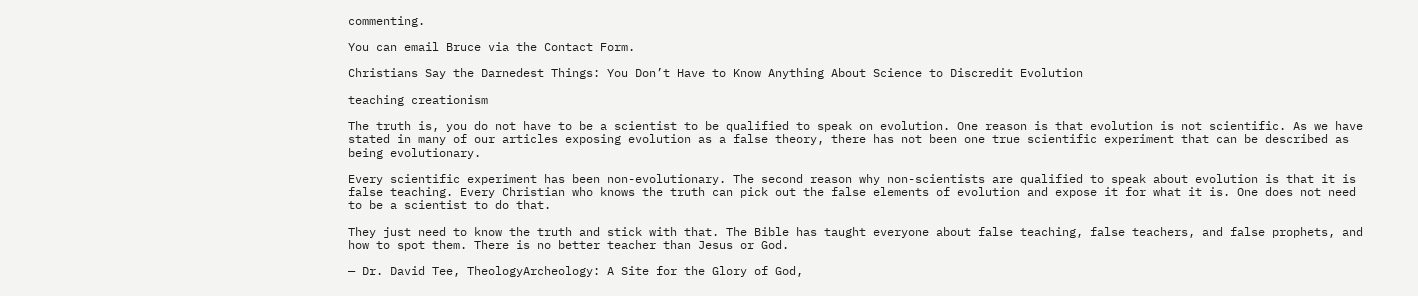commenting.

You can email Bruce via the Contact Form.

Christians Say the Darnedest Things: You Don’t Have to Know Anything About Science to Discredit Evolution

teaching creationism

The truth is, you do not have to be a scientist to be qualified to speak on evolution. One reason is that evolution is not scientific. As we have stated in many of our articles exposing evolution as a false theory, there has not been one true scientific experiment that can be described as being evolutionary.

Every scientific experiment has been non-evolutionary. The second reason why non-scientists are qualified to speak about evolution is that it is false teaching. Every Christian who knows the truth can pick out the false elements of evolution and expose it for what it is. One does not need to be a scientist to do that.

They just need to know the truth and stick with that. The Bible has taught everyone about false teaching, false teachers, and false prophets, and how to spot them. There is no better teacher than Jesus or God.

— Dr. David Tee, TheologyArcheology: A Site for the Glory of God,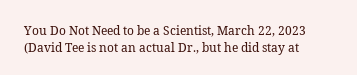You Do Not Need to be a Scientist, March 22, 2023 (David Tee is not an actual Dr., but he did stay at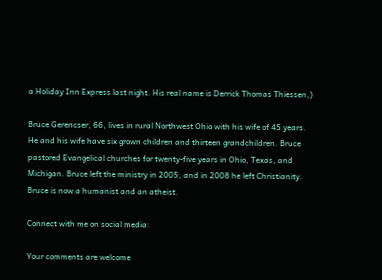a Holiday Inn Express last night. His real name is Derrick Thomas Thiessen,)

Bruce Gerencser, 66, lives in rural Northwest Ohio with his wife of 45 years. He and his wife have six grown children and thirteen grandchildren. Bruce pastored Evangelical churches for twenty-five years in Ohio, Texas, and Michigan. Bruce left the ministry in 2005, and in 2008 he left Christianity. Bruce is now a humanist and an atheist.

Connect with me on social media:

Your comments are welcome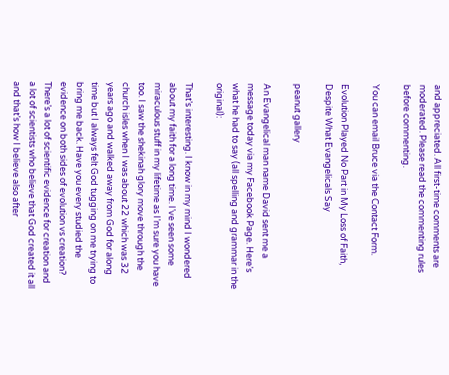and appreciated. All first-time comments are moderated. Please read the commenting rules before commenting.

You can email Bruce via the Contact Form.

Evolution Played No Part in My Loss of Faith, Despite What Evangelicals Say

peanut gallery

An Evangelical man name David sent me a message today via my Facebook Page. Here’s what he had to say (all spelling and grammar in the original):

That’s interesting. I know in my mind I wondered about my faith for a long time. I’ve seen some miraculous stuff in my lifetime as I’m sure you have too. I saw the shekinah glory move through the church isles when I was about 22 which was 32 years ago and walked away from God for along time but I always felt God tugging on me trying to bring me back. Have you every studied the evidence on both sides of evolution vs creation? There’s a lot of scientific evidence for creation and a lot of scientists who believe that God created it all and that’s how I believe also after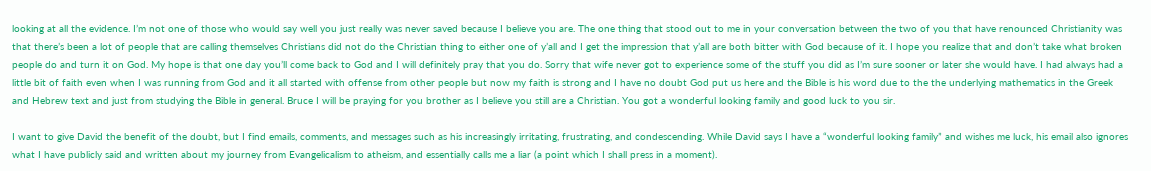looking at all the evidence. I’m not one of those who would say well you just really was never saved because I believe you are. The one thing that stood out to me in your conversation between the two of you that have renounced Christianity was that there’s been a lot of people that are calling themselves Christians did not do the Christian thing to either one of y’all and I get the impression that y’all are both bitter with God because of it. I hope you realize that and don’t take what broken people do and turn it on God. My hope is that one day you’ll come back to God and I will definitely pray that you do. Sorry that wife never got to experience some of the stuff you did as I’m sure sooner or later she would have. I had always had a little bit of faith even when I was running from God and it all started with offense from other people but now my faith is strong and I have no doubt God put us here and the Bible is his word due to the the underlying mathematics in the Greek and Hebrew text and just from studying the Bible in general. Bruce I will be praying for you brother as I believe you still are a Christian. You got a wonderful looking family and good luck to you sir.

I want to give David the benefit of the doubt, but I find emails, comments, and messages such as his increasingly irritating, frustrating, and condescending. While David says I have a “wonderful looking family” and wishes me luck, his email also ignores what I have publicly said and written about my journey from Evangelicalism to atheism, and essentially calls me a liar (a point which I shall press in a moment).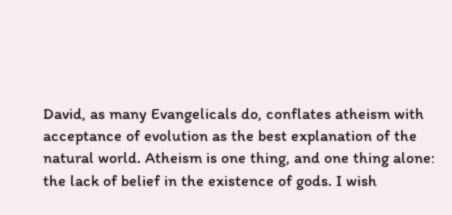David, as many Evangelicals do, conflates atheism with acceptance of evolution as the best explanation of the natural world. Atheism is one thing, and one thing alone: the lack of belief in the existence of gods. I wish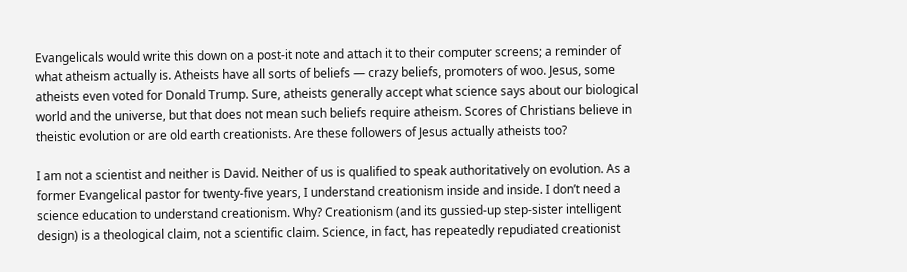Evangelicals would write this down on a post-it note and attach it to their computer screens; a reminder of what atheism actually is. Atheists have all sorts of beliefs — crazy beliefs, promoters of woo. Jesus, some atheists even voted for Donald Trump. Sure, atheists generally accept what science says about our biological world and the universe, but that does not mean such beliefs require atheism. Scores of Christians believe in theistic evolution or are old earth creationists. Are these followers of Jesus actually atheists too?

I am not a scientist and neither is David. Neither of us is qualified to speak authoritatively on evolution. As a former Evangelical pastor for twenty-five years, I understand creationism inside and inside. I don’t need a science education to understand creationism. Why? Creationism (and its gussied-up step-sister intelligent design) is a theological claim, not a scientific claim. Science, in fact, has repeatedly repudiated creationist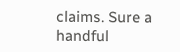claims. Sure a handful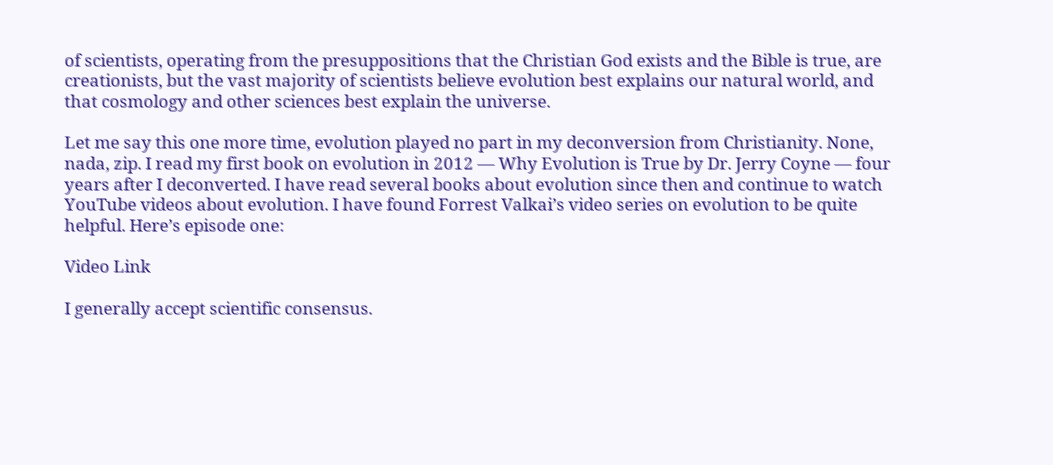of scientists, operating from the presuppositions that the Christian God exists and the Bible is true, are creationists, but the vast majority of scientists believe evolution best explains our natural world, and that cosmology and other sciences best explain the universe.

Let me say this one more time, evolution played no part in my deconversion from Christianity. None, nada, zip. I read my first book on evolution in 2012 — Why Evolution is True by Dr. Jerry Coyne — four years after I deconverted. I have read several books about evolution since then and continue to watch YouTube videos about evolution. I have found Forrest Valkai’s video series on evolution to be quite helpful. Here’s episode one:

Video Link

I generally accept scientific consensus.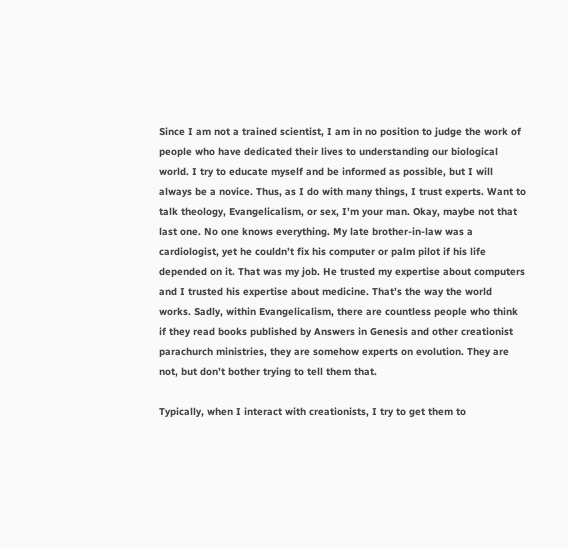Since I am not a trained scientist, I am in no position to judge the work of people who have dedicated their lives to understanding our biological world. I try to educate myself and be informed as possible, but I will always be a novice. Thus, as I do with many things, I trust experts. Want to talk theology, Evangelicalism, or sex, I’m your man. Okay, maybe not that last one. No one knows everything. My late brother-in-law was a cardiologist, yet he couldn’t fix his computer or palm pilot if his life depended on it. That was my job. He trusted my expertise about computers and I trusted his expertise about medicine. That’s the way the world works. Sadly, within Evangelicalism, there are countless people who think if they read books published by Answers in Genesis and other creationist parachurch ministries, they are somehow experts on evolution. They are not, but don’t bother trying to tell them that.

Typically, when I interact with creationists, I try to get them to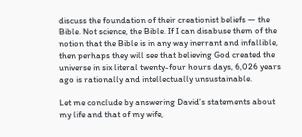discuss the foundation of their creationist beliefs — the Bible. Not science, the Bible. If I can disabuse them of the notion that the Bible is in any way inerrant and infallible, then perhaps they will see that believing God created the universe in six literal twenty-four hours days, 6,026 years ago is rationally and intellectually unsustainable.

Let me conclude by answering David’s statements about my life and that of my wife,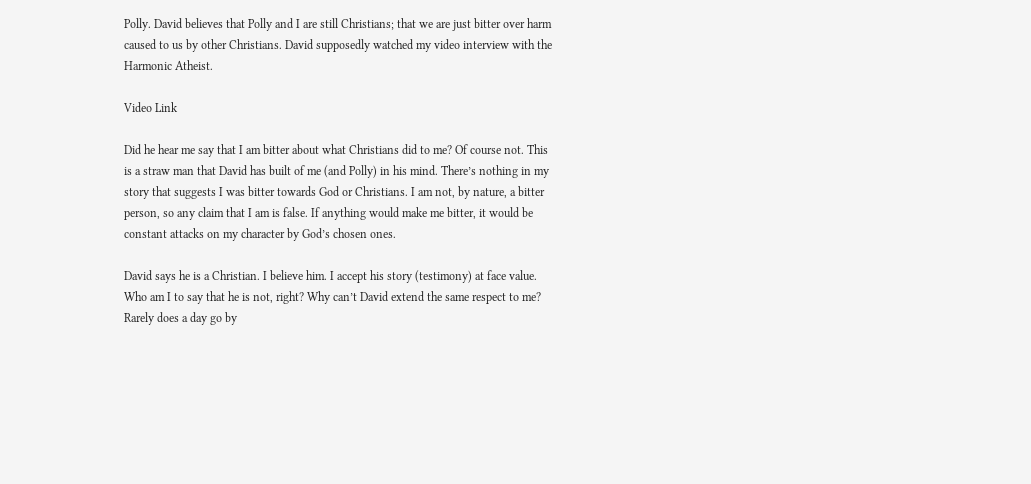Polly. David believes that Polly and I are still Christians; that we are just bitter over harm caused to us by other Christians. David supposedly watched my video interview with the Harmonic Atheist.

Video Link

Did he hear me say that I am bitter about what Christians did to me? Of course not. This is a straw man that David has built of me (and Polly) in his mind. There’s nothing in my story that suggests I was bitter towards God or Christians. I am not, by nature, a bitter person, so any claim that I am is false. If anything would make me bitter, it would be constant attacks on my character by God’s chosen ones.

David says he is a Christian. I believe him. I accept his story (testimony) at face value. Who am I to say that he is not, right? Why can’t David extend the same respect to me? Rarely does a day go by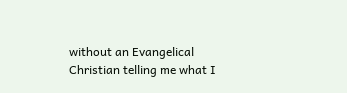without an Evangelical Christian telling me what I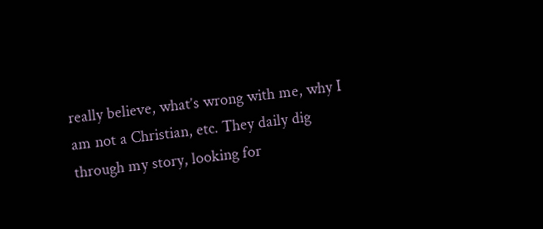really believe, what’s wrong with me, why I am not a Christian, etc. They daily dig through my story, looking for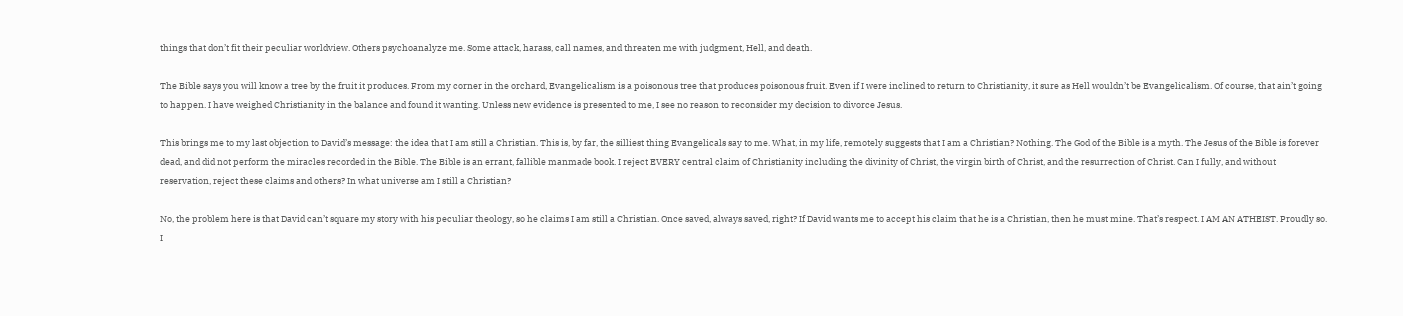things that don’t fit their peculiar worldview. Others psychoanalyze me. Some attack, harass, call names, and threaten me with judgment, Hell, and death.

The Bible says you will know a tree by the fruit it produces. From my corner in the orchard, Evangelicalism is a poisonous tree that produces poisonous fruit. Even if I were inclined to return to Christianity, it sure as Hell wouldn’t be Evangelicalism. Of course, that ain’t going to happen. I have weighed Christianity in the balance and found it wanting. Unless new evidence is presented to me, I see no reason to reconsider my decision to divorce Jesus.

This brings me to my last objection to David’s message: the idea that I am still a Christian. This is, by far, the silliest thing Evangelicals say to me. What, in my life, remotely suggests that I am a Christian? Nothing. The God of the Bible is a myth. The Jesus of the Bible is forever dead, and did not perform the miracles recorded in the Bible. The Bible is an errant, fallible manmade book. I reject EVERY central claim of Christianity including the divinity of Christ, the virgin birth of Christ, and the resurrection of Christ. Can I fully, and without reservation, reject these claims and others? In what universe am I still a Christian?

No, the problem here is that David can’t square my story with his peculiar theology, so he claims I am still a Christian. Once saved, always saved, right? If David wants me to accept his claim that he is a Christian, then he must mine. That’s respect. I AM AN ATHEIST. Proudly so. I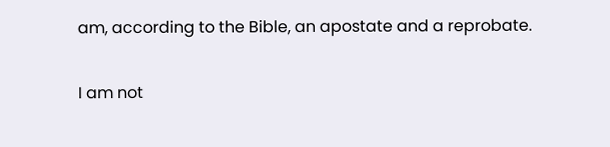am, according to the Bible, an apostate and a reprobate.

I am not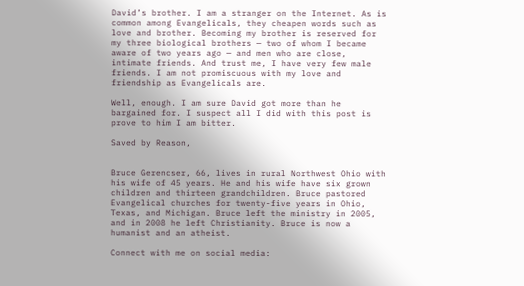David’s brother. I am a stranger on the Internet. As is common among Evangelicals, they cheapen words such as love and brother. Becoming my brother is reserved for my three biological brothers — two of whom I became aware of two years ago — and men who are close, intimate friends. And trust me, I have very few male friends. I am not promiscuous with my love and friendship as Evangelicals are.

Well, enough. I am sure David got more than he bargained for. I suspect all I did with this post is prove to him I am bitter.

Saved by Reason,


Bruce Gerencser, 66, lives in rural Northwest Ohio with his wife of 45 years. He and his wife have six grown children and thirteen grandchildren. Bruce pastored Evangelical churches for twenty-five years in Ohio, Texas, and Michigan. Bruce left the ministry in 2005, and in 2008 he left Christianity. Bruce is now a humanist and an atheist.

Connect with me on social media: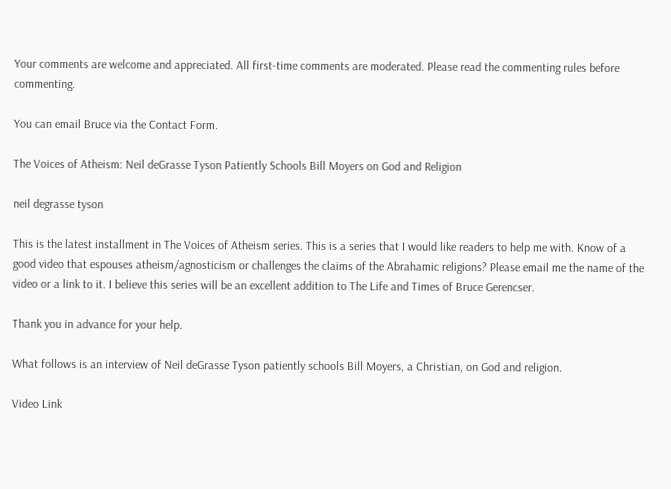Your comments are welcome and appreciated. All first-time comments are moderated. Please read the commenting rules before commenting.

You can email Bruce via the Contact Form.

The Voices of Atheism: Neil deGrasse Tyson Patiently Schools Bill Moyers on God and Religion

neil degrasse tyson

This is the latest installment in The Voices of Atheism series. This is a series that I would like readers to help me with. Know of a good video that espouses atheism/agnosticism or challenges the claims of the Abrahamic religions? Please email me the name of the video or a link to it. I believe this series will be an excellent addition to The Life and Times of Bruce Gerencser.

Thank you in advance for your help.

What follows is an interview of Neil deGrasse Tyson patiently schools Bill Moyers, a Christian, on God and religion.

Video Link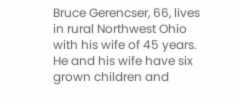Bruce Gerencser, 66, lives in rural Northwest Ohio with his wife of 45 years. He and his wife have six grown children and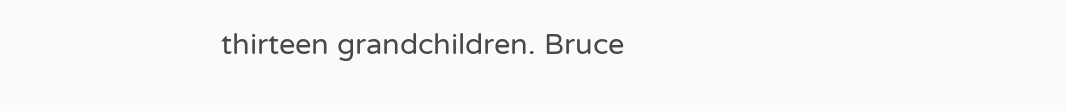thirteen grandchildren. Bruce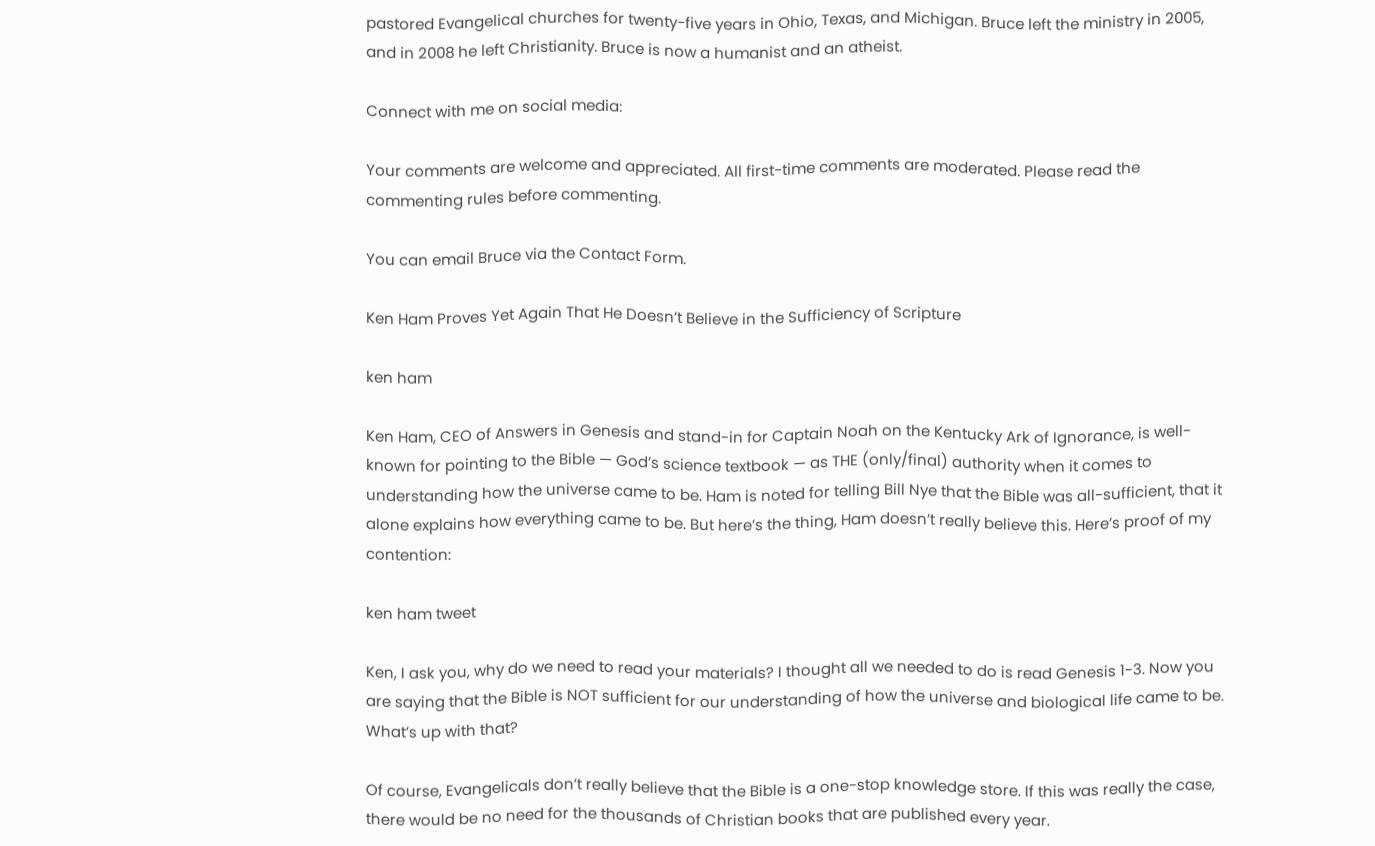pastored Evangelical churches for twenty-five years in Ohio, Texas, and Michigan. Bruce left the ministry in 2005, and in 2008 he left Christianity. Bruce is now a humanist and an atheist.

Connect with me on social media:

Your comments are welcome and appreciated. All first-time comments are moderated. Please read the commenting rules before commenting.

You can email Bruce via the Contact Form.

Ken Ham Proves Yet Again That He Doesn’t Believe in the Sufficiency of Scripture

ken ham

Ken Ham, CEO of Answers in Genesis and stand-in for Captain Noah on the Kentucky Ark of Ignorance, is well-known for pointing to the Bible — God’s science textbook — as THE (only/final) authority when it comes to understanding how the universe came to be. Ham is noted for telling Bill Nye that the Bible was all-sufficient, that it alone explains how everything came to be. But here’s the thing, Ham doesn’t really believe this. Here’s proof of my contention:

ken ham tweet

Ken, I ask you, why do we need to read your materials? I thought all we needed to do is read Genesis 1-3. Now you are saying that the Bible is NOT sufficient for our understanding of how the universe and biological life came to be. What’s up with that?

Of course, Evangelicals don’t really believe that the Bible is a one-stop knowledge store. If this was really the case, there would be no need for the thousands of Christian books that are published every year.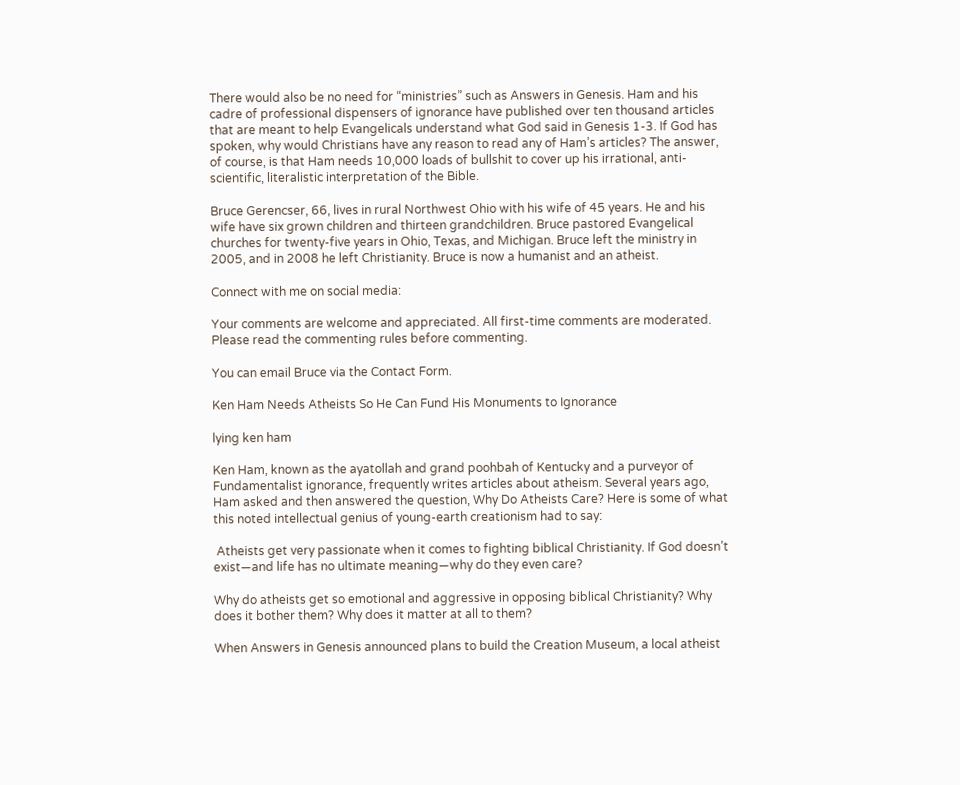There would also be no need for “ministries” such as Answers in Genesis. Ham and his cadre of professional dispensers of ignorance have published over ten thousand articles that are meant to help Evangelicals understand what God said in Genesis 1-3. If God has spoken, why would Christians have any reason to read any of Ham’s articles? The answer, of course, is that Ham needs 10,000 loads of bullshit to cover up his irrational, anti-scientific, literalistic interpretation of the Bible.

Bruce Gerencser, 66, lives in rural Northwest Ohio with his wife of 45 years. He and his wife have six grown children and thirteen grandchildren. Bruce pastored Evangelical churches for twenty-five years in Ohio, Texas, and Michigan. Bruce left the ministry in 2005, and in 2008 he left Christianity. Bruce is now a humanist and an atheist.

Connect with me on social media:

Your comments are welcome and appreciated. All first-time comments are moderated. Please read the commenting rules before commenting.

You can email Bruce via the Contact Form.

Ken Ham Needs Atheists So He Can Fund His Monuments to Ignorance

lying ken ham

Ken Ham, known as the ayatollah and grand poohbah of Kentucky and a purveyor of Fundamentalist ignorance, frequently writes articles about atheism. Several years ago, Ham asked and then answered the question, Why Do Atheists Care? Here is some of what this noted intellectual genius of young-earth creationism had to say:

 Atheists get very passionate when it comes to fighting biblical Christianity. If God doesn’t exist—and life has no ultimate meaning—why do they even care?

Why do atheists get so emotional and aggressive in opposing biblical Christianity? Why does it bother them? Why does it matter at all to them?

When Answers in Genesis announced plans to build the Creation Museum, a local atheist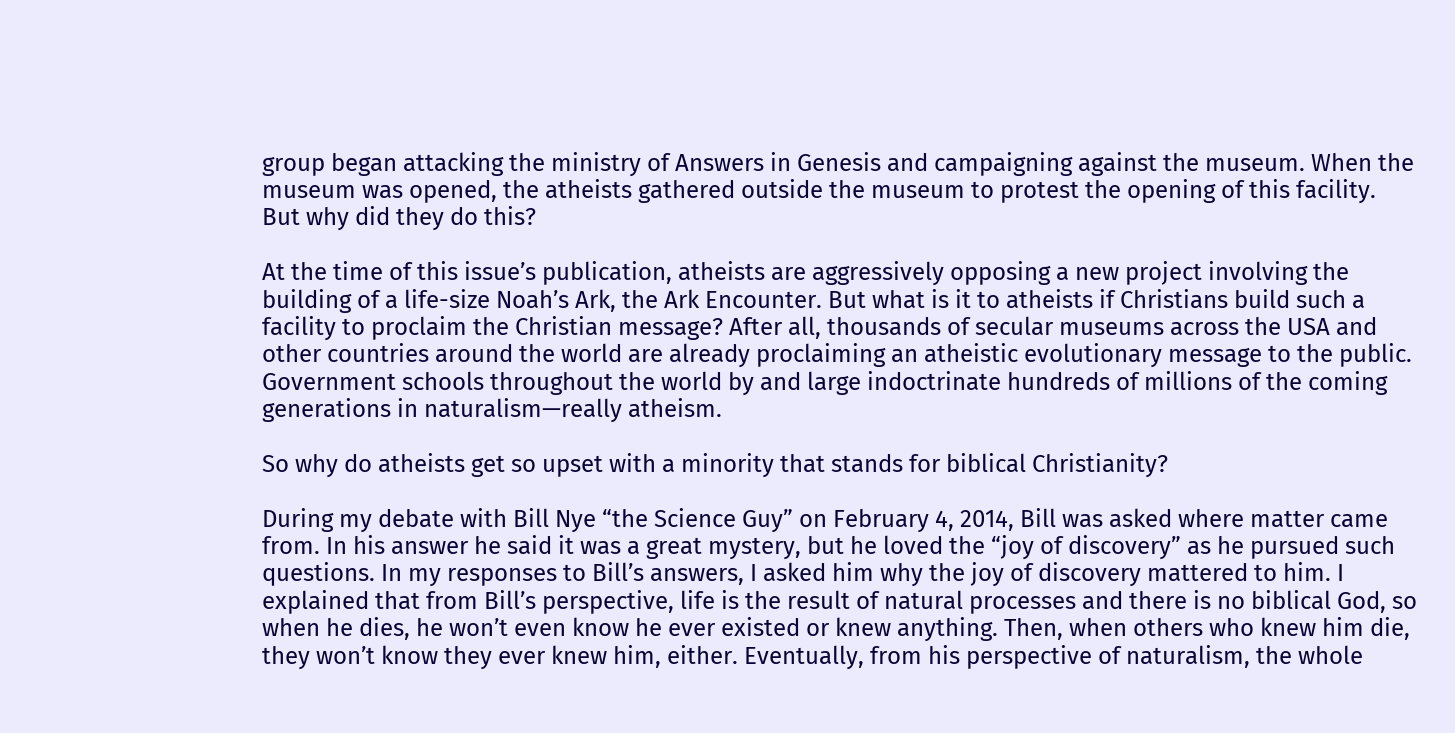group began attacking the ministry of Answers in Genesis and campaigning against the museum. When the museum was opened, the atheists gathered outside the museum to protest the opening of this facility. But why did they do this?

At the time of this issue’s publication, atheists are aggressively opposing a new project involving the building of a life-size Noah’s Ark, the Ark Encounter. But what is it to atheists if Christians build such a facility to proclaim the Christian message? After all, thousands of secular museums across the USA and other countries around the world are already proclaiming an atheistic evolutionary message to the public. Government schools throughout the world by and large indoctrinate hundreds of millions of the coming generations in naturalism—really atheism.

So why do atheists get so upset with a minority that stands for biblical Christianity?

During my debate with Bill Nye “the Science Guy” on February 4, 2014, Bill was asked where matter came from. In his answer he said it was a great mystery, but he loved the “joy of discovery” as he pursued such questions. In my responses to Bill’s answers, I asked him why the joy of discovery mattered to him. I explained that from Bill’s perspective, life is the result of natural processes and there is no biblical God, so when he dies, he won’t even know he ever existed or knew anything. Then, when others who knew him die, they won’t know they ever knew him, either. Eventually, from his perspective of naturalism, the whole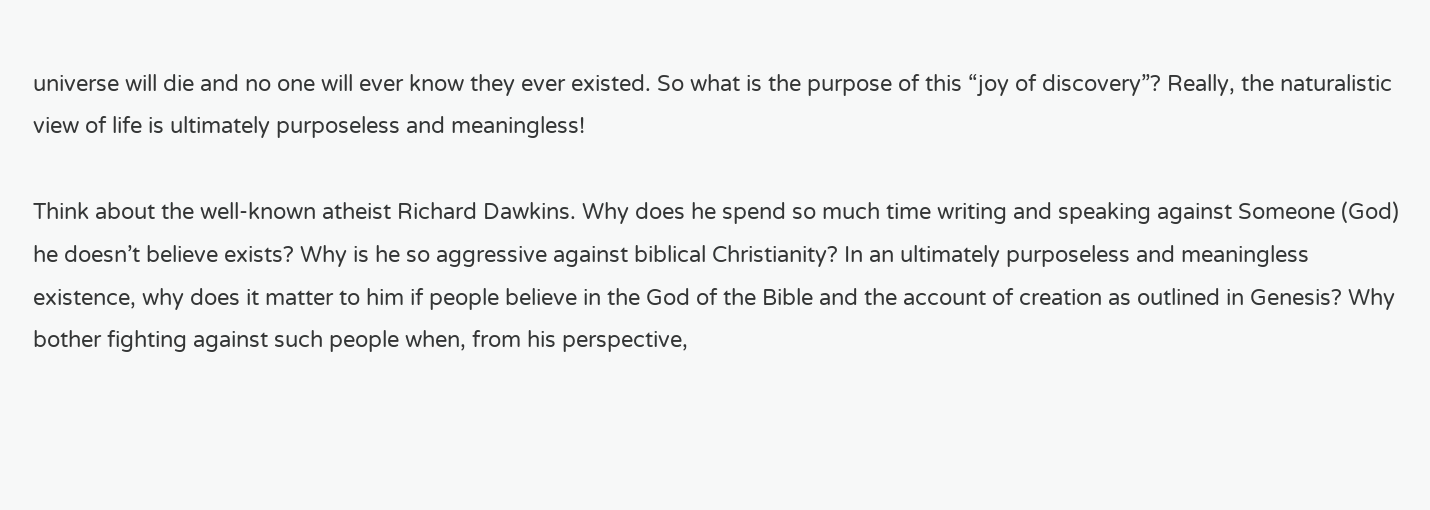universe will die and no one will ever know they ever existed. So what is the purpose of this “joy of discovery”? Really, the naturalistic view of life is ultimately purposeless and meaningless!

Think about the well-known atheist Richard Dawkins. Why does he spend so much time writing and speaking against Someone (God) he doesn’t believe exists? Why is he so aggressive against biblical Christianity? In an ultimately purposeless and meaningless existence, why does it matter to him if people believe in the God of the Bible and the account of creation as outlined in Genesis? Why bother fighting against such people when, from his perspective,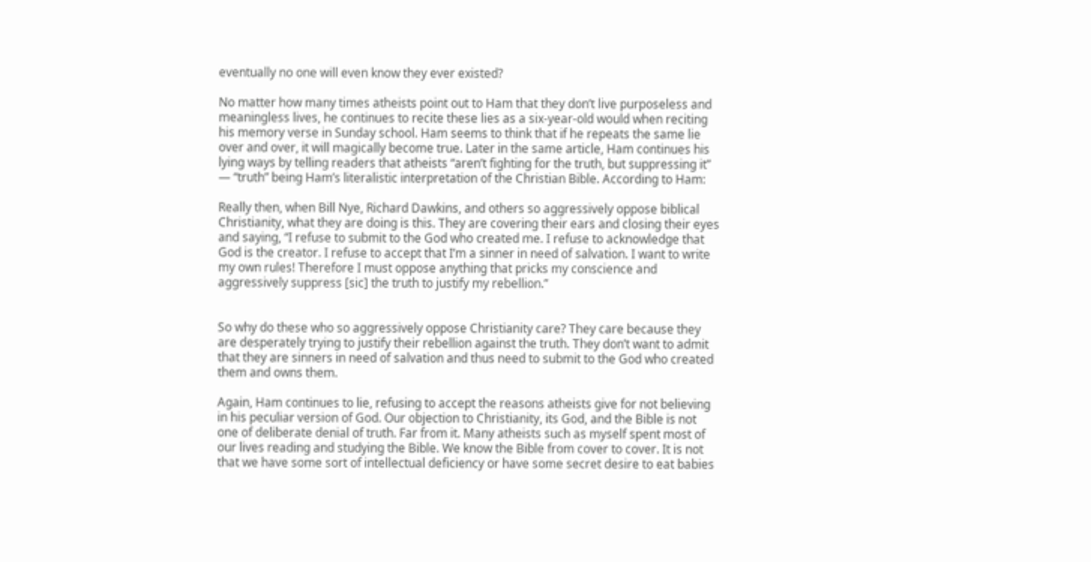eventually no one will even know they ever existed?

No matter how many times atheists point out to Ham that they don’t live purposeless and meaningless lives, he continues to recite these lies as a six-year-old would when reciting his memory verse in Sunday school. Ham seems to think that if he repeats the same lie over and over, it will magically become true. Later in the same article, Ham continues his lying ways by telling readers that atheists “aren’t fighting for the truth, but suppressing it” — “truth” being Ham’s literalistic interpretation of the Christian Bible. According to Ham:

Really then, when Bill Nye, Richard Dawkins, and others so aggressively oppose biblical Christianity, what they are doing is this. They are covering their ears and closing their eyes and saying, “I refuse to submit to the God who created me. I refuse to acknowledge that God is the creator. I refuse to accept that I’m a sinner in need of salvation. I want to write my own rules! Therefore I must oppose anything that pricks my conscience and aggressively suppress [sic] the truth to justify my rebellion.”


So why do these who so aggressively oppose Christianity care? They care because they are desperately trying to justify their rebellion against the truth. They don’t want to admit that they are sinners in need of salvation and thus need to submit to the God who created them and owns them.

Again, Ham continues to lie, refusing to accept the reasons atheists give for not believing in his peculiar version of God. Our objection to Christianity, its God, and the Bible is not one of deliberate denial of truth. Far from it. Many atheists such as myself spent most of our lives reading and studying the Bible. We know the Bible from cover to cover. It is not that we have some sort of intellectual deficiency or have some secret desire to eat babies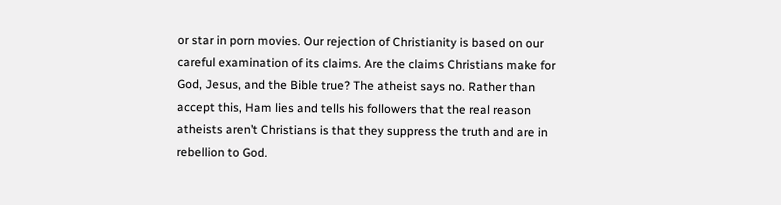or star in porn movies. Our rejection of Christianity is based on our careful examination of its claims. Are the claims Christians make for God, Jesus, and the Bible true? The atheist says no. Rather than accept this, Ham lies and tells his followers that the real reason atheists aren’t Christians is that they suppress the truth and are in rebellion to God.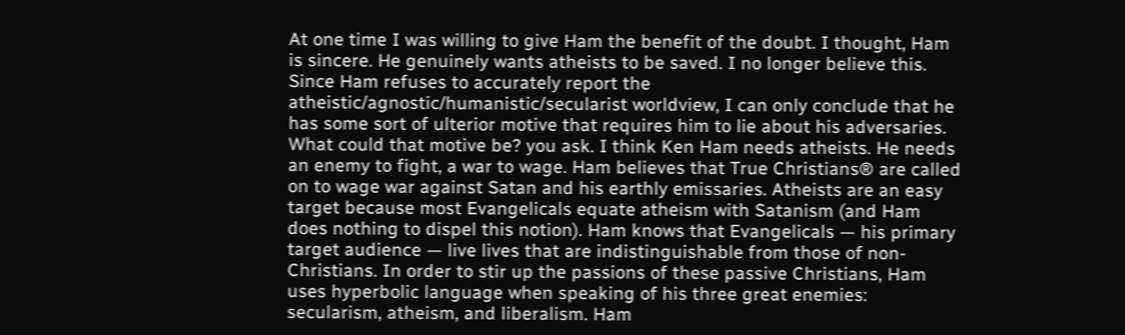At one time I was willing to give Ham the benefit of the doubt. I thought, Ham is sincere. He genuinely wants atheists to be saved. I no longer believe this. Since Ham refuses to accurately report the atheistic/agnostic/humanistic/secularist worldview, I can only conclude that he has some sort of ulterior motive that requires him to lie about his adversaries. What could that motive be? you ask. I think Ken Ham needs atheists. He needs an enemy to fight, a war to wage. Ham believes that True Christians® are called on to wage war against Satan and his earthly emissaries. Atheists are an easy target because most Evangelicals equate atheism with Satanism (and Ham does nothing to dispel this notion). Ham knows that Evangelicals — his primary target audience — live lives that are indistinguishable from those of non-Christians. In order to stir up the passions of these passive Christians, Ham uses hyperbolic language when speaking of his three great enemies: secularism, atheism, and liberalism. Ham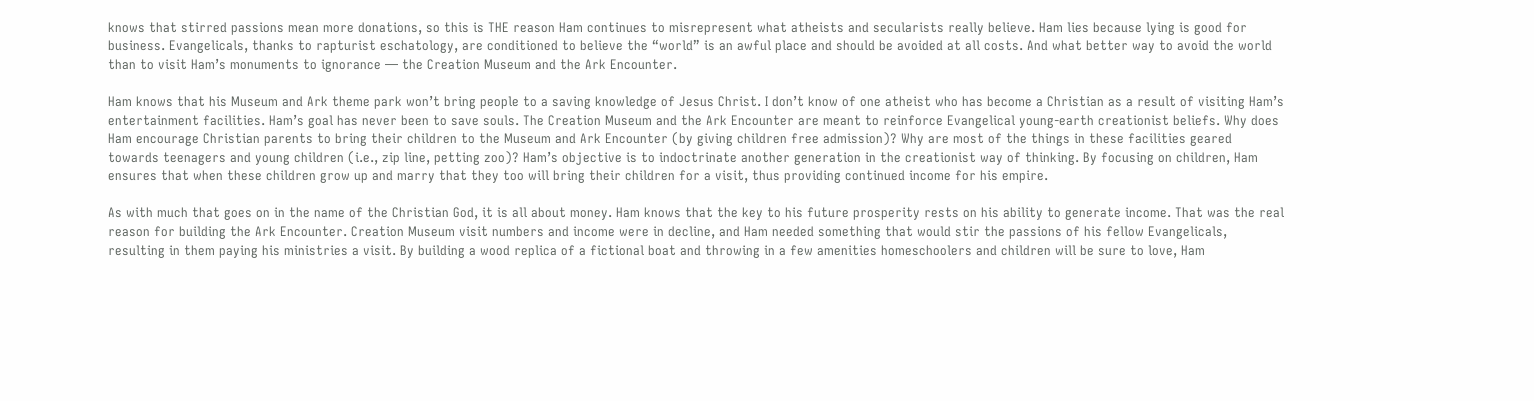knows that stirred passions mean more donations, so this is THE reason Ham continues to misrepresent what atheists and secularists really believe. Ham lies because lying is good for business. Evangelicals, thanks to rapturist eschatology, are conditioned to believe the “world” is an awful place and should be avoided at all costs. And what better way to avoid the world than to visit Ham’s monuments to ignorance — the Creation Museum and the Ark Encounter.

Ham knows that his Museum and Ark theme park won’t bring people to a saving knowledge of Jesus Christ. I don’t know of one atheist who has become a Christian as a result of visiting Ham’s entertainment facilities. Ham’s goal has never been to save souls. The Creation Museum and the Ark Encounter are meant to reinforce Evangelical young-earth creationist beliefs. Why does Ham encourage Christian parents to bring their children to the Museum and Ark Encounter (by giving children free admission)? Why are most of the things in these facilities geared towards teenagers and young children (i.e., zip line, petting zoo)? Ham’s objective is to indoctrinate another generation in the creationist way of thinking. By focusing on children, Ham ensures that when these children grow up and marry that they too will bring their children for a visit, thus providing continued income for his empire.

As with much that goes on in the name of the Christian God, it is all about money. Ham knows that the key to his future prosperity rests on his ability to generate income. That was the real reason for building the Ark Encounter. Creation Museum visit numbers and income were in decline, and Ham needed something that would stir the passions of his fellow Evangelicals, resulting in them paying his ministries a visit. By building a wood replica of a fictional boat and throwing in a few amenities homeschoolers and children will be sure to love, Ham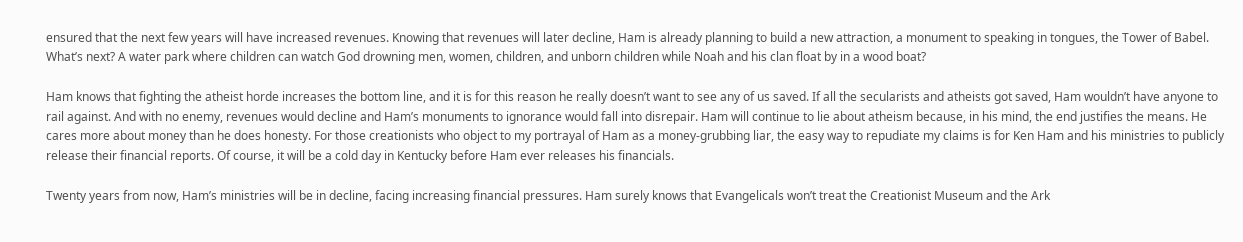ensured that the next few years will have increased revenues. Knowing that revenues will later decline, Ham is already planning to build a new attraction, a monument to speaking in tongues, the Tower of Babel. What’s next? A water park where children can watch God drowning men, women, children, and unborn children while Noah and his clan float by in a wood boat?

Ham knows that fighting the atheist horde increases the bottom line, and it is for this reason he really doesn’t want to see any of us saved. If all the secularists and atheists got saved, Ham wouldn’t have anyone to rail against. And with no enemy, revenues would decline and Ham’s monuments to ignorance would fall into disrepair. Ham will continue to lie about atheism because, in his mind, the end justifies the means. He cares more about money than he does honesty. For those creationists who object to my portrayal of Ham as a money-grubbing liar, the easy way to repudiate my claims is for Ken Ham and his ministries to publicly release their financial reports. Of course, it will be a cold day in Kentucky before Ham ever releases his financials.

Twenty years from now, Ham’s ministries will be in decline, facing increasing financial pressures. Ham surely knows that Evangelicals won’t treat the Creationist Museum and the Ark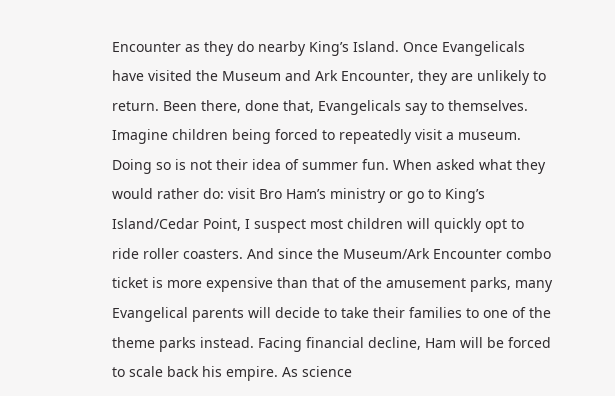Encounter as they do nearby King’s Island. Once Evangelicals have visited the Museum and Ark Encounter, they are unlikely to return. Been there, done that, Evangelicals say to themselves. Imagine children being forced to repeatedly visit a museum. Doing so is not their idea of summer fun. When asked what they would rather do: visit Bro Ham’s ministry or go to King’s Island/Cedar Point, I suspect most children will quickly opt to ride roller coasters. And since the Museum/Ark Encounter combo ticket is more expensive than that of the amusement parks, many Evangelical parents will decide to take their families to one of the theme parks instead. Facing financial decline, Ham will be forced to scale back his empire. As science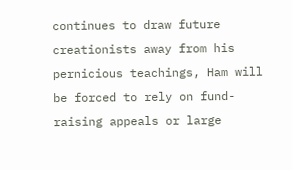continues to draw future creationists away from his pernicious teachings, Ham will be forced to rely on fund-raising appeals or large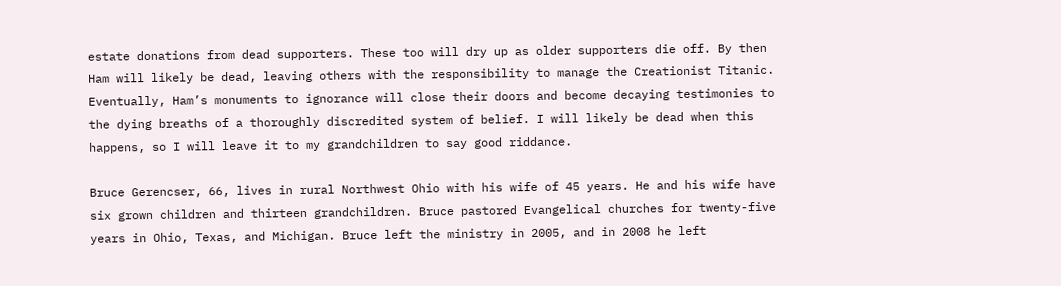estate donations from dead supporters. These too will dry up as older supporters die off. By then Ham will likely be dead, leaving others with the responsibility to manage the Creationist Titanic. Eventually, Ham’s monuments to ignorance will close their doors and become decaying testimonies to the dying breaths of a thoroughly discredited system of belief. I will likely be dead when this happens, so I will leave it to my grandchildren to say good riddance.

Bruce Gerencser, 66, lives in rural Northwest Ohio with his wife of 45 years. He and his wife have six grown children and thirteen grandchildren. Bruce pastored Evangelical churches for twenty-five years in Ohio, Texas, and Michigan. Bruce left the ministry in 2005, and in 2008 he left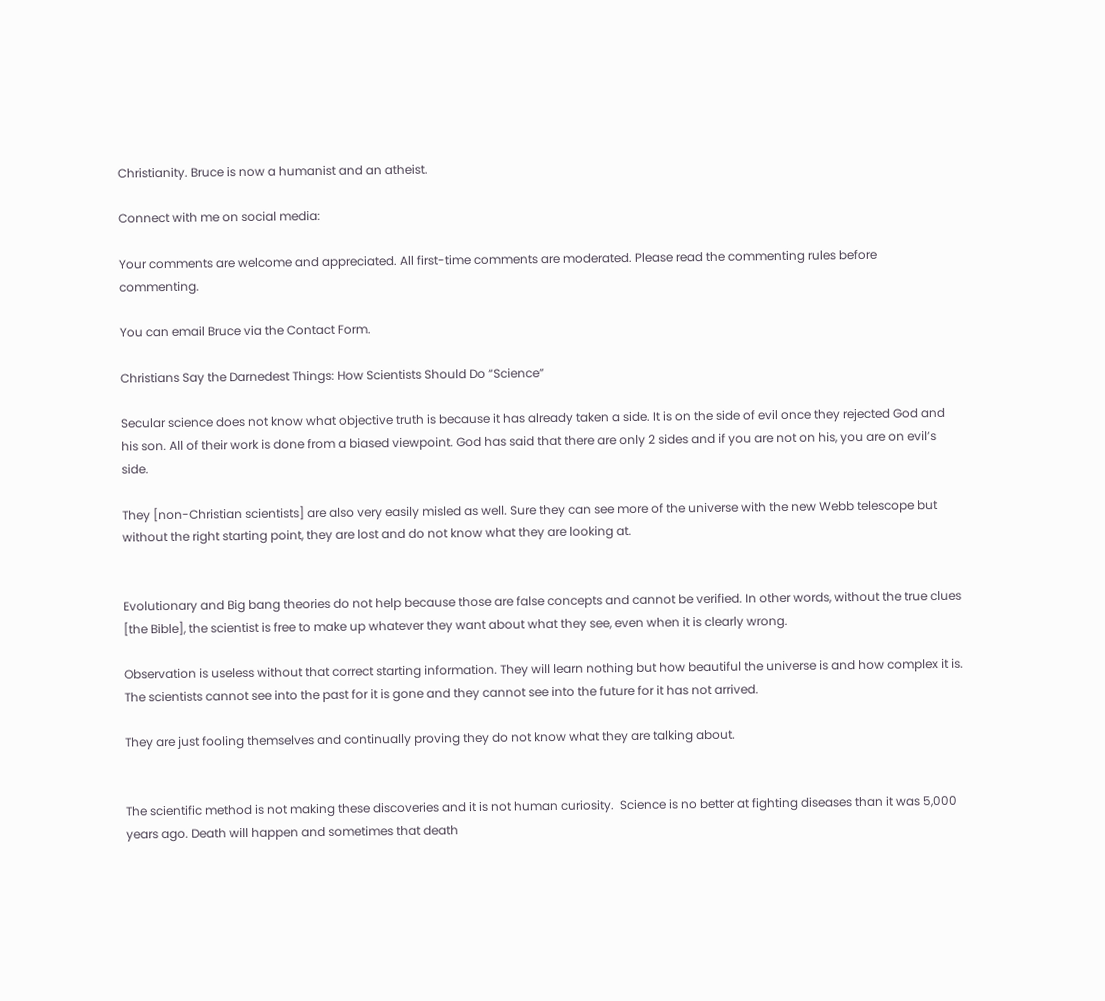Christianity. Bruce is now a humanist and an atheist.

Connect with me on social media:

Your comments are welcome and appreciated. All first-time comments are moderated. Please read the commenting rules before commenting.

You can email Bruce via the Contact Form.

Christians Say the Darnedest Things: How Scientists Should Do “Science”

Secular science does not know what objective truth is because it has already taken a side. It is on the side of evil once they rejected God and his son. All of their work is done from a biased viewpoint. God has said that there are only 2 sides and if you are not on his, you are on evil’s side.

They [non-Christian scientists] are also very easily misled as well. Sure they can see more of the universe with the new Webb telescope but without the right starting point, they are lost and do not know what they are looking at.


Evolutionary and Big bang theories do not help because those are false concepts and cannot be verified. In other words, without the true clues [the Bible], the scientist is free to make up whatever they want about what they see, even when it is clearly wrong.

Observation is useless without that correct starting information. They will learn nothing but how beautiful the universe is and how complex it is. The scientists cannot see into the past for it is gone and they cannot see into the future for it has not arrived.

They are just fooling themselves and continually proving they do not know what they are talking about.


The scientific method is not making these discoveries and it is not human curiosity.  Science is no better at fighting diseases than it was 5,000 years ago. Death will happen and sometimes that death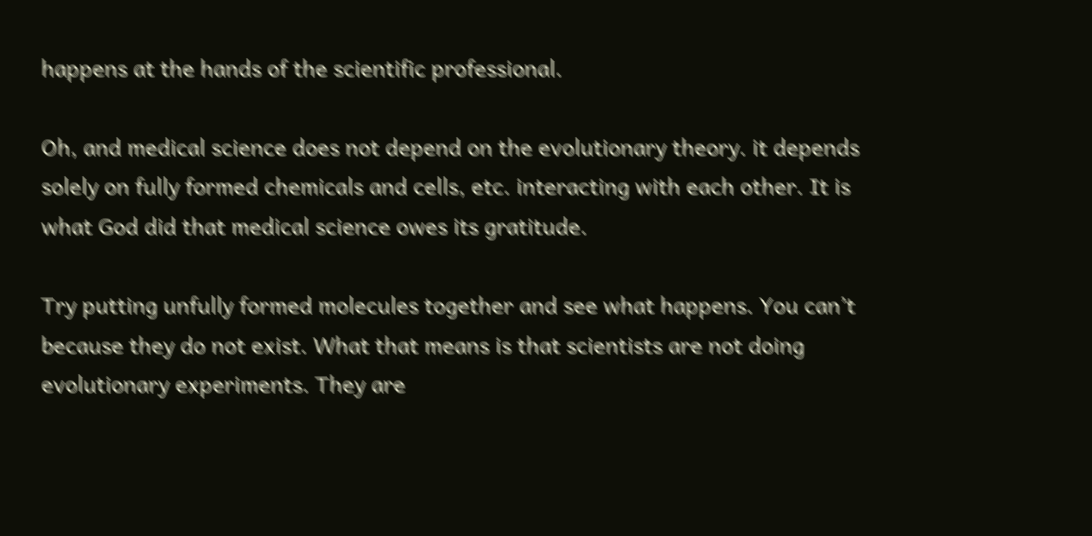happens at the hands of the scientific professional.

Oh, and medical science does not depend on the evolutionary theory. it depends solely on fully formed chemicals and cells, etc. interacting with each other. It is what God did that medical science owes its gratitude.

Try putting unfully formed molecules together and see what happens. You can’t because they do not exist. What that means is that scientists are not doing evolutionary experiments. They are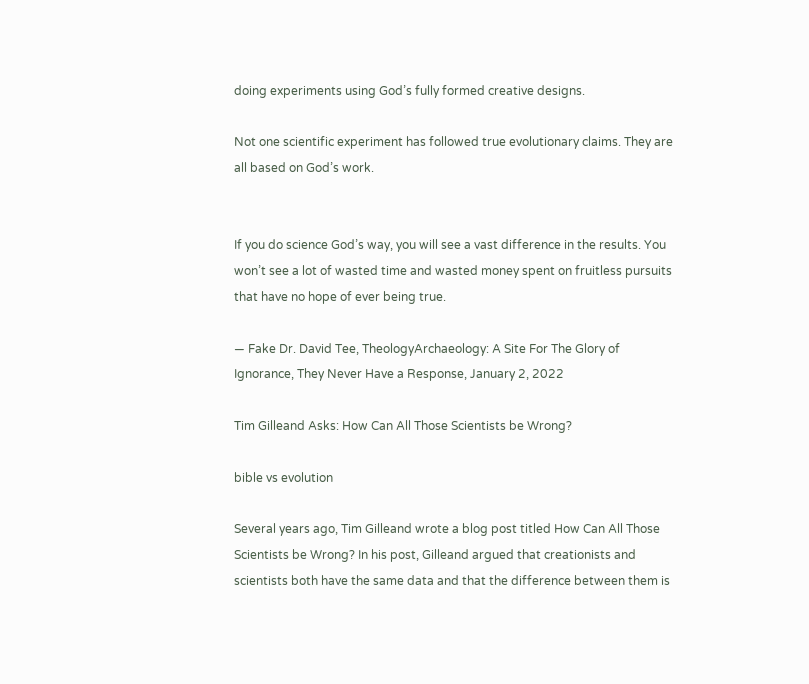doing experiments using God’s fully formed creative designs.

Not one scientific experiment has followed true evolutionary claims. They are all based on God’s work.


If you do science God’s way, you will see a vast difference in the results. You won’t see a lot of wasted time and wasted money spent on fruitless pursuits that have no hope of ever being true.

— Fake Dr. David Tee, TheologyArchaeology: A Site For The Glory of Ignorance, They Never Have a Response, January 2, 2022

Tim Gilleand Asks: How Can All Those Scientists be Wrong?

bible vs evolution

Several years ago, Tim Gilleand wrote a blog post titled How Can All Those Scientists be Wrong? In his post, Gilleand argued that creationists and scientists both have the same data and that the difference between them is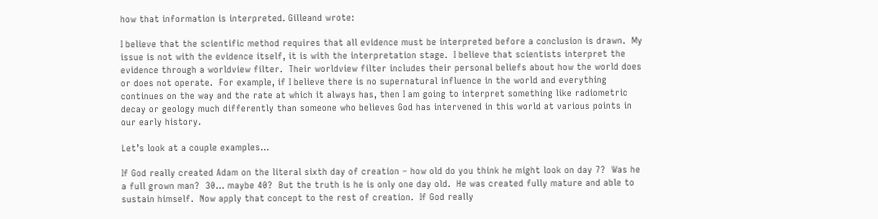how that information is interpreted. Gilleand wrote:

I believe that the scientific method requires that all evidence must be interpreted before a conclusion is drawn.  My issue is not with the evidence itself, it is with the interpretation stage.  I believe that scientists interpret the evidence through a worldview filter.  Their worldview filter includes their personal beliefs about how the world does or does not operate.  For example, if I believe there is no supernatural influence in the world and everything continues on the way and the rate at which it always has, then I am going to interpret something like radiometric decay or geology much differently than someone who believes God has intervened in this world at various points in our early history.

Let’s look at a couple examples…

If God really created Adam on the literal sixth day of creation – how old do you think he might look on day 7?  Was he a full grown man?  30… maybe 40?  But the truth is he is only one day old.  He was created fully mature and able to sustain himself.  Now apply that concept to the rest of creation.  If God really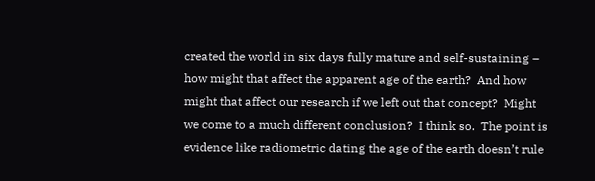created the world in six days fully mature and self-sustaining – how might that affect the apparent age of the earth?  And how might that affect our research if we left out that concept?  Might we come to a much different conclusion?  I think so.  The point is evidence like radiometric dating the age of the earth doesn’t rule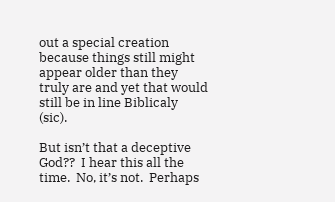out a special creation because things still might appear older than they truly are and yet that would still be in line Biblicaly (sic).

But isn’t that a deceptive God??  I hear this all the time.  No, it’s not.  Perhaps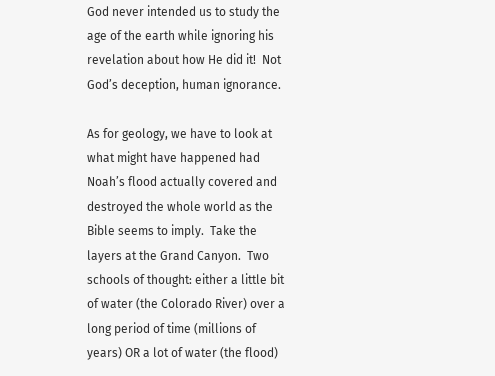God never intended us to study the age of the earth while ignoring his revelation about how He did it!  Not God’s deception, human ignorance.

As for geology, we have to look at what might have happened had Noah’s flood actually covered and destroyed the whole world as the Bible seems to imply.  Take the layers at the Grand Canyon.  Two schools of thought: either a little bit of water (the Colorado River) over a long period of time (millions of years) OR a lot of water (the flood)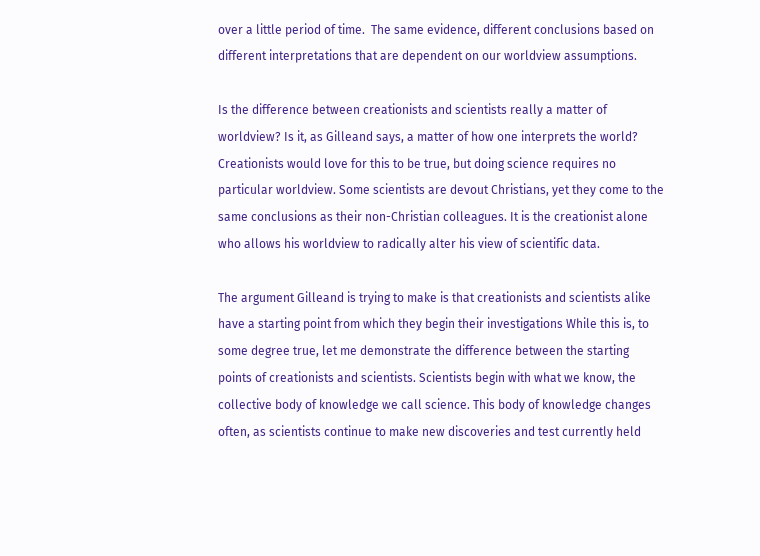over a little period of time.  The same evidence, different conclusions based on different interpretations that are dependent on our worldview assumptions.

Is the difference between creationists and scientists really a matter of worldview? Is it, as Gilleand says, a matter of how one interprets the world? Creationists would love for this to be true, but doing science requires no particular worldview. Some scientists are devout Christians, yet they come to the same conclusions as their non-Christian colleagues. It is the creationist alone who allows his worldview to radically alter his view of scientific data.

The argument Gilleand is trying to make is that creationists and scientists alike have a starting point from which they begin their investigations While this is, to some degree true, let me demonstrate the difference between the starting points of creationists and scientists. Scientists begin with what we know, the collective body of knowledge we call science. This body of knowledge changes often, as scientists continue to make new discoveries and test currently held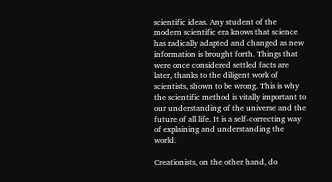scientific ideas. Any student of the modern scientific era knows that science has radically adapted and changed as new information is brought forth. Things that were once considered settled facts are later, thanks to the diligent work of scientists, shown to be wrong. This is why the scientific method is vitally important to our understanding of the universe and the future of all life. It is a self-correcting way of explaining and understanding the world.

Creationists, on the other hand, do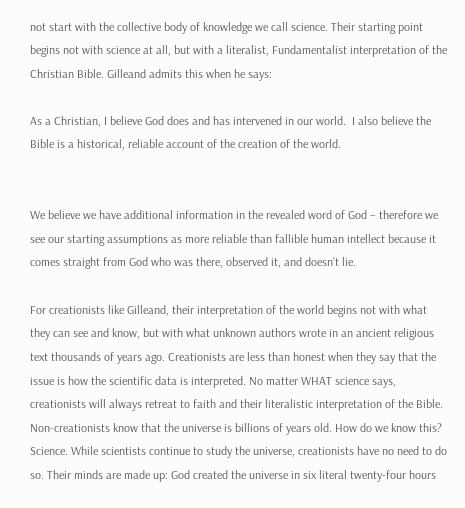not start with the collective body of knowledge we call science. Their starting point begins not with science at all, but with a literalist, Fundamentalist interpretation of the Christian Bible. Gilleand admits this when he says:

As a Christian, I believe God does and has intervened in our world.  I also believe the Bible is a historical, reliable account of the creation of the world.


We believe we have additional information in the revealed word of God – therefore we see our starting assumptions as more reliable than fallible human intellect because it comes straight from God who was there, observed it, and doesn’t lie.

For creationists like Gilleand, their interpretation of the world begins not with what they can see and know, but with what unknown authors wrote in an ancient religious text thousands of years ago. Creationists are less than honest when they say that the issue is how the scientific data is interpreted. No matter WHAT science says, creationists will always retreat to faith and their literalistic interpretation of the Bible. Non-creationists know that the universe is billions of years old. How do we know this? Science. While scientists continue to study the universe, creationists have no need to do so. Their minds are made up: God created the universe in six literal twenty-four hours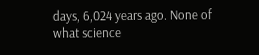days, 6,024 years ago. None of what science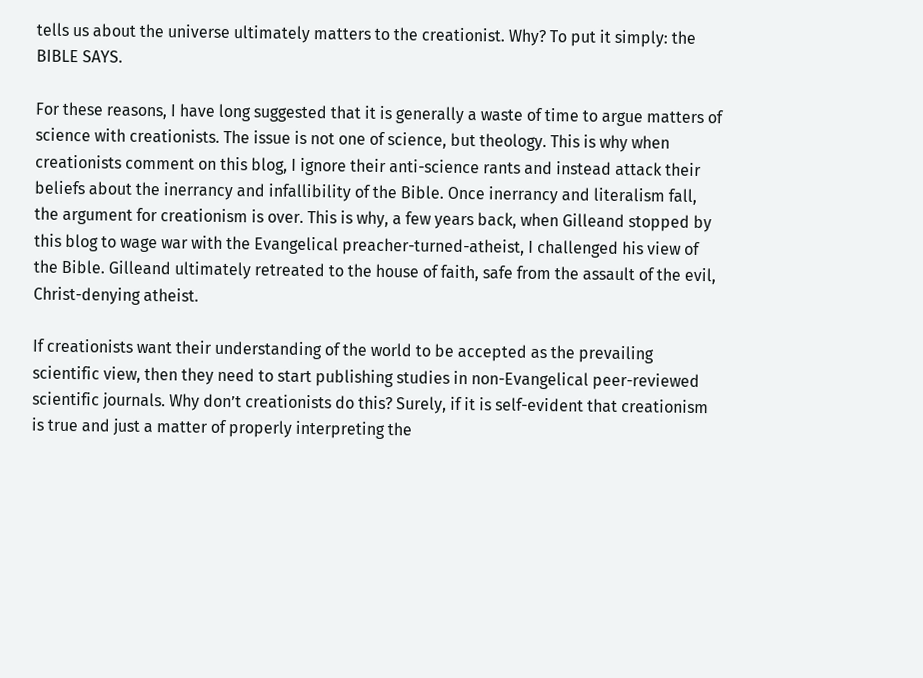tells us about the universe ultimately matters to the creationist. Why? To put it simply: the BIBLE SAYS.

For these reasons, I have long suggested that it is generally a waste of time to argue matters of science with creationists. The issue is not one of science, but theology. This is why when creationists comment on this blog, I ignore their anti-science rants and instead attack their beliefs about the inerrancy and infallibility of the Bible. Once inerrancy and literalism fall, the argument for creationism is over. This is why, a few years back, when Gilleand stopped by this blog to wage war with the Evangelical preacher-turned-atheist, I challenged his view of the Bible. Gilleand ultimately retreated to the house of faith, safe from the assault of the evil, Christ-denying atheist.

If creationists want their understanding of the world to be accepted as the prevailing scientific view, then they need to start publishing studies in non-Evangelical peer-reviewed scientific journals. Why don’t creationists do this? Surely, if it is self-evident that creationism is true and just a matter of properly interpreting the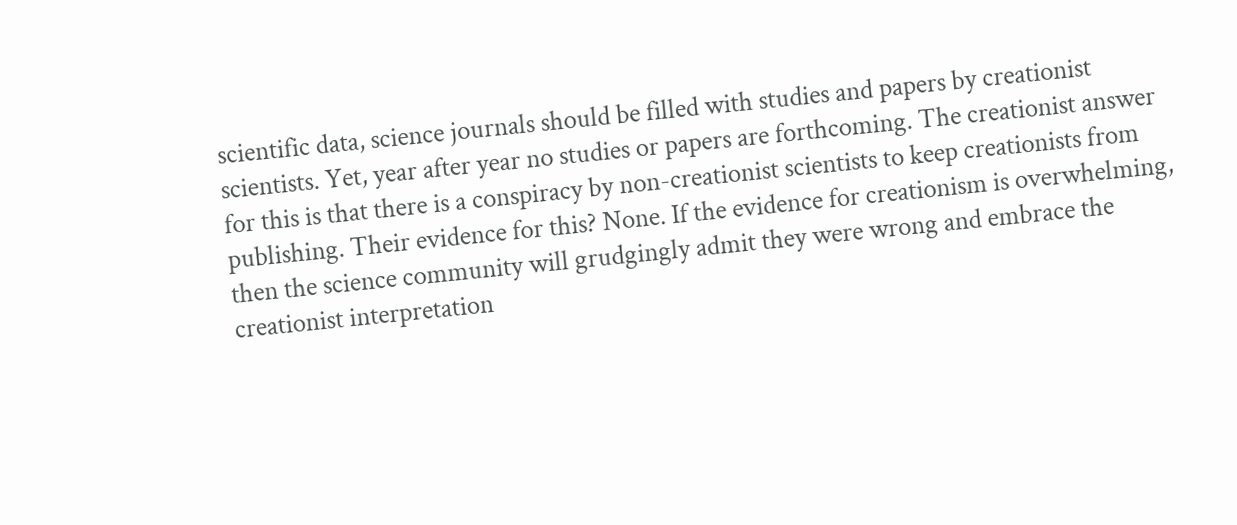scientific data, science journals should be filled with studies and papers by creationist scientists. Yet, year after year no studies or papers are forthcoming. The creationist answer for this is that there is a conspiracy by non-creationist scientists to keep creationists from publishing. Their evidence for this? None. If the evidence for creationism is overwhelming, then the science community will grudgingly admit they were wrong and embrace the creationist interpretation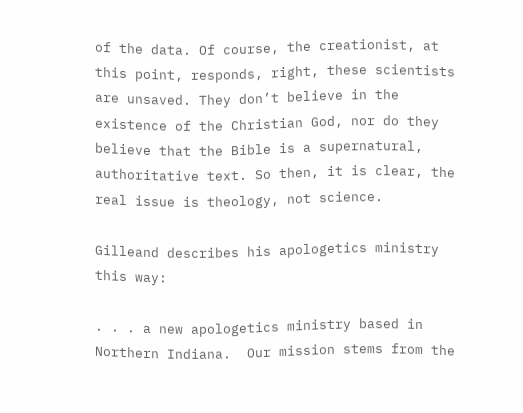of the data. Of course, the creationist, at this point, responds, right, these scientists are unsaved. They don’t believe in the existence of the Christian God, nor do they believe that the Bible is a supernatural, authoritative text. So then, it is clear, the real issue is theology, not science.

Gilleand describes his apologetics ministry this way:

. . . a new apologetics ministry based in Northern Indiana.  Our mission stems from the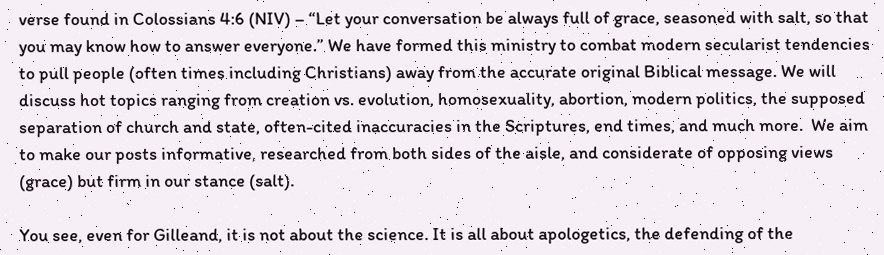verse found in Colossians 4:6 (NIV) – “Let your conversation be always full of grace, seasoned with salt, so that you may know how to answer everyone.” We have formed this ministry to combat modern secularist tendencies to pull people (often times including Christians) away from the accurate original Biblical message. We will discuss hot topics ranging from creation vs. evolution, homosexuality, abortion, modern politics, the supposed separation of church and state, often-cited inaccuracies in the Scriptures, end times, and much more.  We aim to make our posts informative, researched from both sides of the aisle, and considerate of opposing views (grace) but firm in our stance (salt).

You see, even for Gilleand, it is not about the science. It is all about apologetics, the defending of the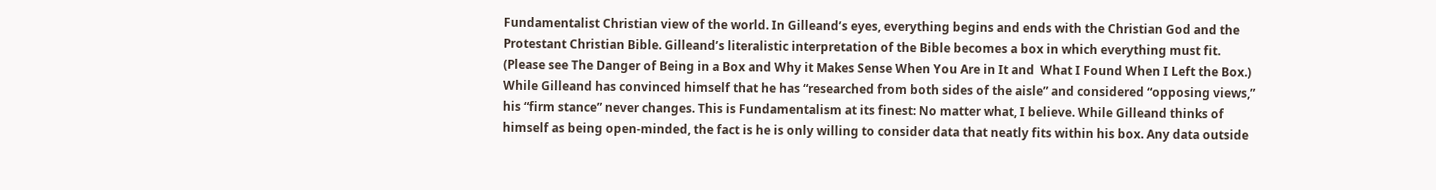Fundamentalist Christian view of the world. In Gilleand’s eyes, everything begins and ends with the Christian God and the Protestant Christian Bible. Gilleand’s literalistic interpretation of the Bible becomes a box in which everything must fit. (Please see The Danger of Being in a Box and Why it Makes Sense When You Are in It and  What I Found When I Left the Box.) While Gilleand has convinced himself that he has “researched from both sides of the aisle” and considered “opposing views,” his “firm stance” never changes. This is Fundamentalism at its finest: No matter what, I believe. While Gilleand thinks of himself as being open-minded, the fact is he is only willing to consider data that neatly fits within his box. Any data outside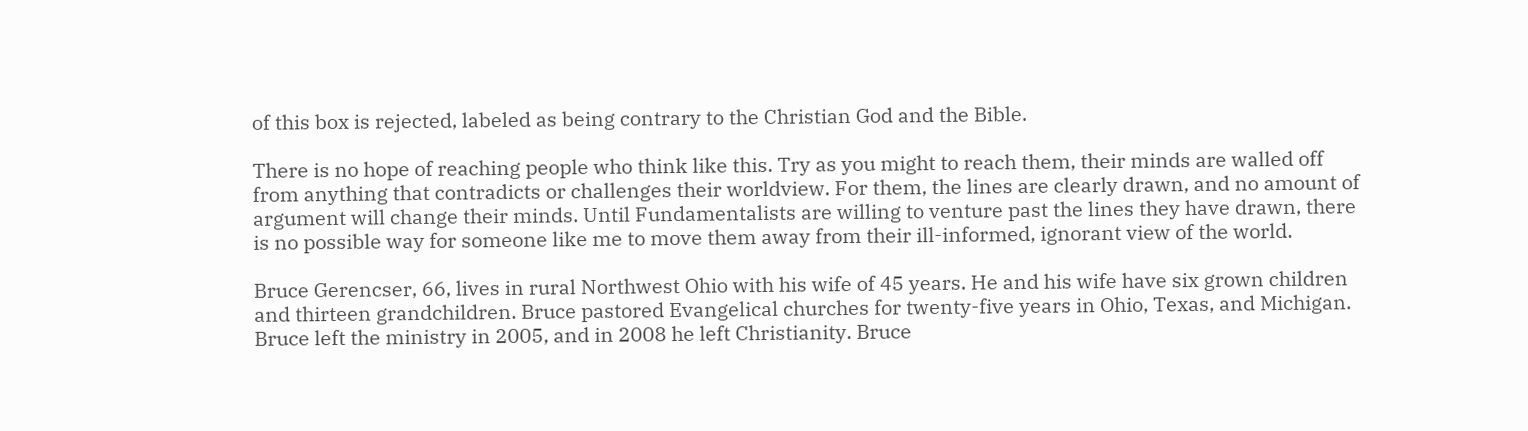of this box is rejected, labeled as being contrary to the Christian God and the Bible.

There is no hope of reaching people who think like this. Try as you might to reach them, their minds are walled off from anything that contradicts or challenges their worldview. For them, the lines are clearly drawn, and no amount of argument will change their minds. Until Fundamentalists are willing to venture past the lines they have drawn, there is no possible way for someone like me to move them away from their ill-informed, ignorant view of the world.

Bruce Gerencser, 66, lives in rural Northwest Ohio with his wife of 45 years. He and his wife have six grown children and thirteen grandchildren. Bruce pastored Evangelical churches for twenty-five years in Ohio, Texas, and Michigan. Bruce left the ministry in 2005, and in 2008 he left Christianity. Bruce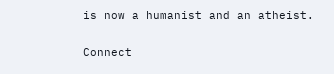is now a humanist and an atheist.

Connect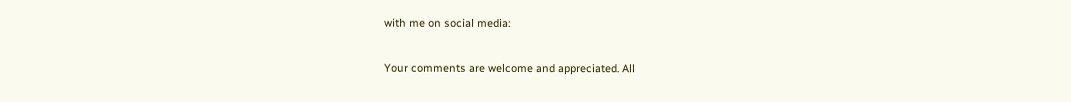with me on social media:

Your comments are welcome and appreciated. All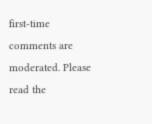first-time comments are moderated. Please read the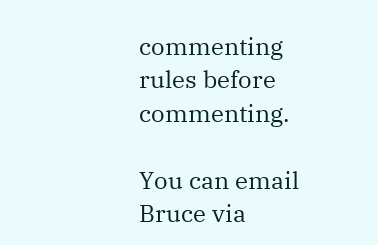commenting rules before commenting.

You can email Bruce via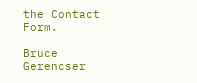the Contact Form.

Bruce Gerencser